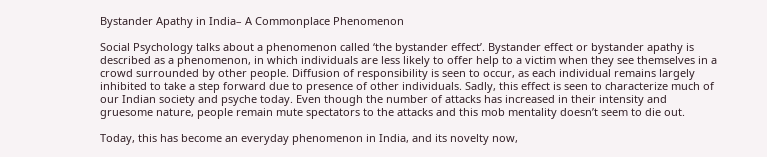Bystander Apathy in India– A Commonplace Phenomenon

Social Psychology talks about a phenomenon called ‘the bystander effect’. Bystander effect or bystander apathy is described as a phenomenon, in which individuals are less likely to offer help to a victim when they see themselves in a crowd surrounded by other people. Diffusion of responsibility is seen to occur, as each individual remains largely inhibited to take a step forward due to presence of other individuals. Sadly, this effect is seen to characterize much of our Indian society and psyche today. Even though the number of attacks has increased in their intensity and gruesome nature, people remain mute spectators to the attacks and this mob mentality doesn’t seem to die out.

Today, this has become an everyday phenomenon in India, and its novelty now,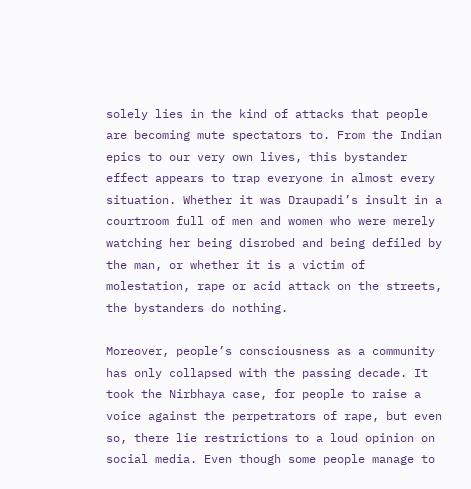solely lies in the kind of attacks that people are becoming mute spectators to. From the Indian epics to our very own lives, this bystander effect appears to trap everyone in almost every situation. Whether it was Draupadi’s insult in a courtroom full of men and women who were merely watching her being disrobed and being defiled by the man, or whether it is a victim of molestation, rape or acid attack on the streets, the bystanders do nothing.

Moreover, people’s consciousness as a community has only collapsed with the passing decade. It took the Nirbhaya case, for people to raise a voice against the perpetrators of rape, but even so, there lie restrictions to a loud opinion on social media. Even though some people manage to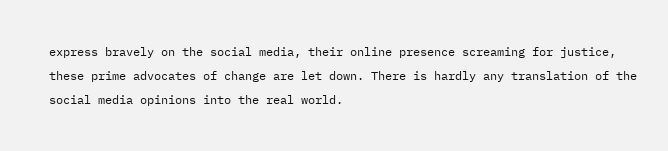express bravely on the social media, their online presence screaming for justice, these prime advocates of change are let down. There is hardly any translation of the social media opinions into the real world.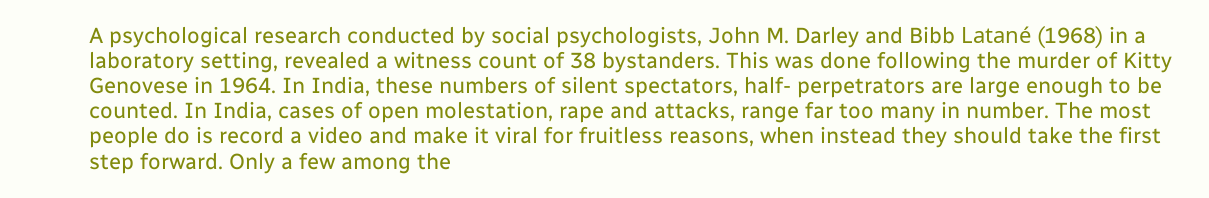A psychological research conducted by social psychologists, John M. Darley and Bibb Latané (1968) in a laboratory setting, revealed a witness count of 38 bystanders. This was done following the murder of Kitty Genovese in 1964. In India, these numbers of silent spectators, half- perpetrators are large enough to be counted. In India, cases of open molestation, rape and attacks, range far too many in number. The most people do is record a video and make it viral for fruitless reasons, when instead they should take the first step forward. Only a few among the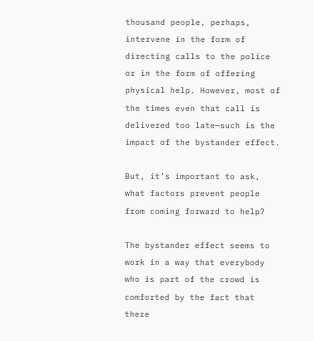thousand people, perhaps, intervene in the form of directing calls to the police or in the form of offering physical help. However, most of the times even that call is delivered too late—such is the impact of the bystander effect.

But, it’s important to ask, what factors prevent people from coming forward to help?

The bystander effect seems to work in a way that everybody who is part of the crowd is comforted by the fact that there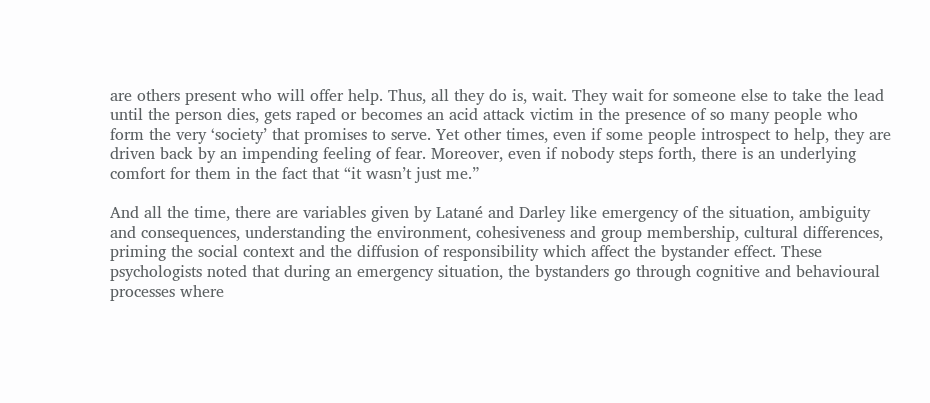are others present who will offer help. Thus, all they do is, wait. They wait for someone else to take the lead until the person dies, gets raped or becomes an acid attack victim in the presence of so many people who form the very ‘society’ that promises to serve. Yet other times, even if some people introspect to help, they are driven back by an impending feeling of fear. Moreover, even if nobody steps forth, there is an underlying comfort for them in the fact that “it wasn’t just me.”

And all the time, there are variables given by Latané and Darley like emergency of the situation, ambiguity and consequences, understanding the environment, cohesiveness and group membership, cultural differences, priming the social context and the diffusion of responsibility which affect the bystander effect. These psychologists noted that during an emergency situation, the bystanders go through cognitive and behavioural processes where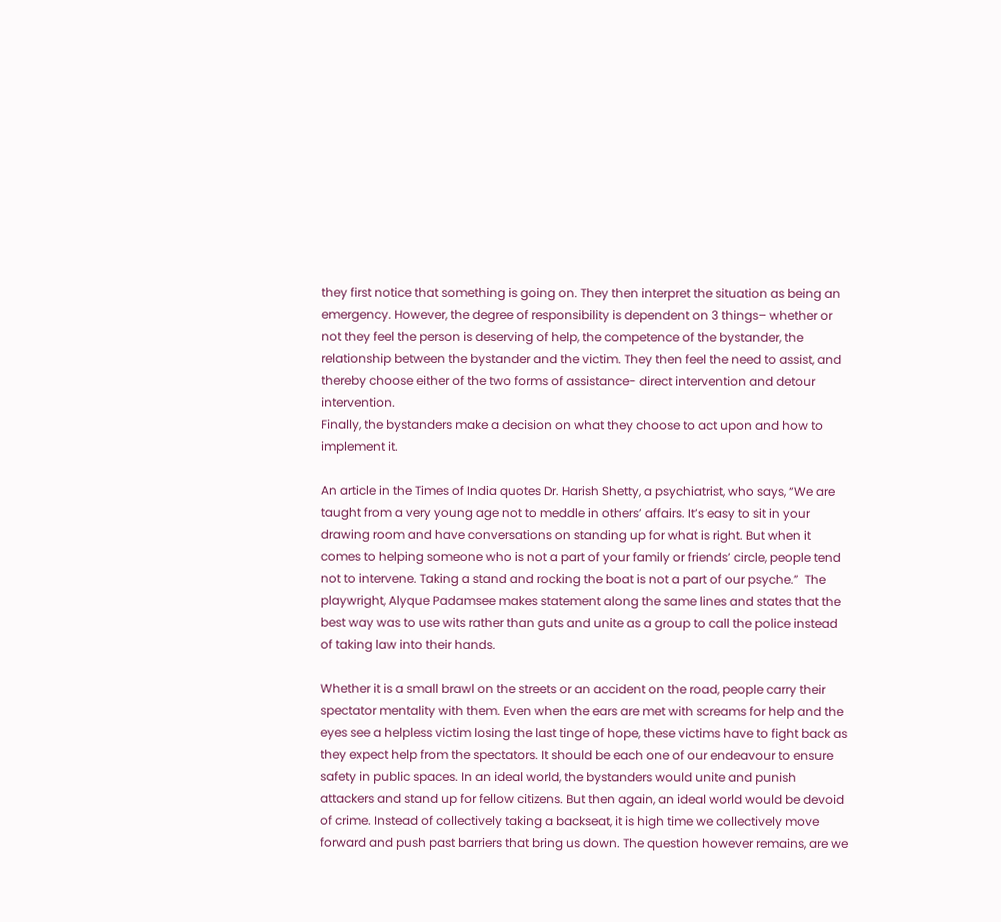they first notice that something is going on. They then interpret the situation as being an emergency. However, the degree of responsibility is dependent on 3 things– whether or not they feel the person is deserving of help, the competence of the bystander, the relationship between the bystander and the victim. They then feel the need to assist, and thereby choose either of the two forms of assistance- direct intervention and detour intervention.
Finally, the bystanders make a decision on what they choose to act upon and how to implement it.

An article in the Times of India quotes Dr. Harish Shetty, a psychiatrist, who says, “We are taught from a very young age not to meddle in others’ affairs. It’s easy to sit in your drawing room and have conversations on standing up for what is right. But when it comes to helping someone who is not a part of your family or friends’ circle, people tend not to intervene. Taking a stand and rocking the boat is not a part of our psyche.”  The playwright, Alyque Padamsee makes statement along the same lines and states that the best way was to use wits rather than guts and unite as a group to call the police instead of taking law into their hands.

Whether it is a small brawl on the streets or an accident on the road, people carry their spectator mentality with them. Even when the ears are met with screams for help and the eyes see a helpless victim losing the last tinge of hope, these victims have to fight back as they expect help from the spectators. It should be each one of our endeavour to ensure safety in public spaces. In an ideal world, the bystanders would unite and punish attackers and stand up for fellow citizens. But then again, an ideal world would be devoid of crime. Instead of collectively taking a backseat, it is high time we collectively move forward and push past barriers that bring us down. The question however remains, are we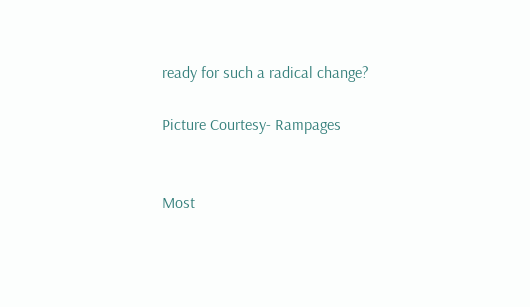ready for such a radical change?

Picture Courtesy- Rampages


Most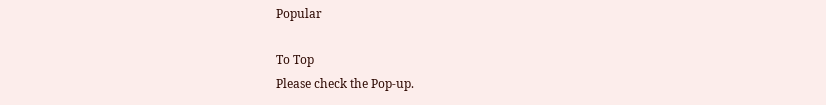Popular

To Top
Please check the Pop-up.